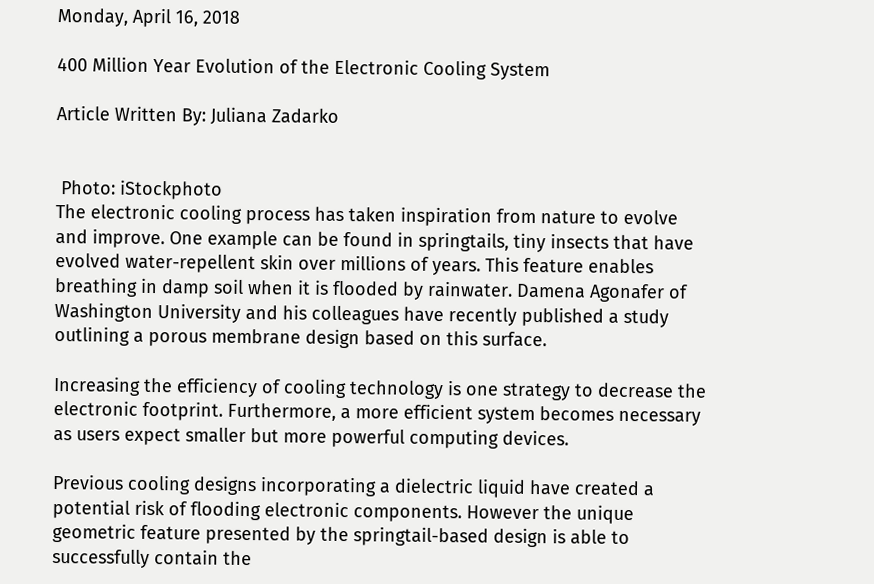Monday, April 16, 2018

400 Million Year Evolution of the Electronic Cooling System

Article Written By: Juliana Zadarko


 Photo: iStockphoto
The electronic cooling process has taken inspiration from nature to evolve and improve. One example can be found in springtails, tiny insects that have evolved water-repellent skin over millions of years. This feature enables breathing in damp soil when it is flooded by rainwater. Damena Agonafer of Washington University and his colleagues have recently published a study outlining a porous membrane design based on this surface.

Increasing the efficiency of cooling technology is one strategy to decrease the electronic footprint. Furthermore, a more efficient system becomes necessary as users expect smaller but more powerful computing devices.

Previous cooling designs incorporating a dielectric liquid have created a potential risk of flooding electronic components. However the unique geometric feature presented by the springtail-based design is able to successfully contain the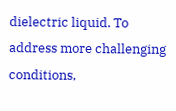dielectric liquid. To address more challenging conditions,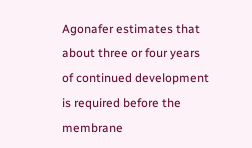Agonafer estimates that about three or four years of continued development is required before the membrane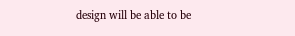design will be able to be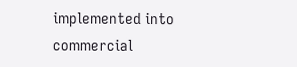implemented into commercial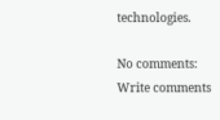technologies.

No comments:
Write comments